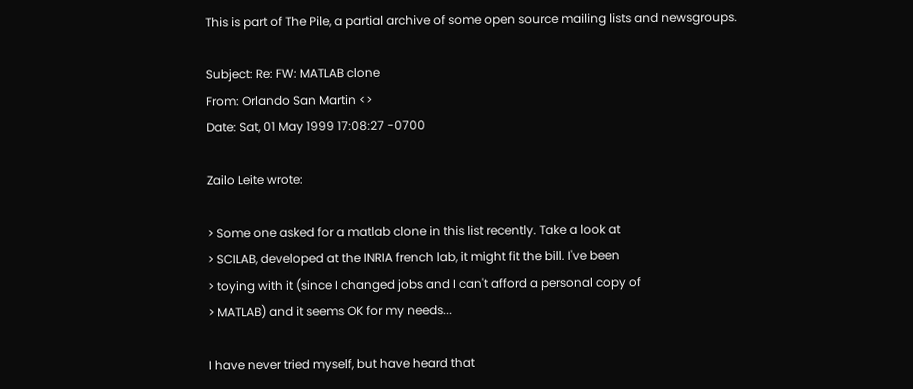This is part of The Pile, a partial archive of some open source mailing lists and newsgroups.

Subject: Re: FW: MATLAB clone
From: Orlando San Martin <>
Date: Sat, 01 May 1999 17:08:27 -0700

Zailo Leite wrote:

> Some one asked for a matlab clone in this list recently. Take a look at
> SCILAB, developed at the INRIA french lab, it might fit the bill. I've been
> toying with it (since I changed jobs and I can't afford a personal copy of
> MATLAB) and it seems OK for my needs...

I have never tried myself, but have heard that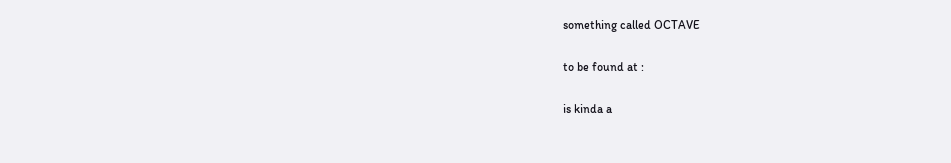something called OCTAVE

to be found at :

is kinda a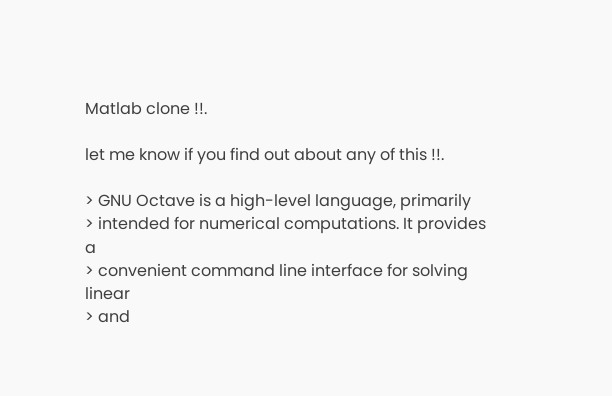Matlab clone !!.

let me know if you find out about any of this !!.

> GNU Octave is a high-level language, primarily
> intended for numerical computations. It provides a
> convenient command line interface for solving linear
> and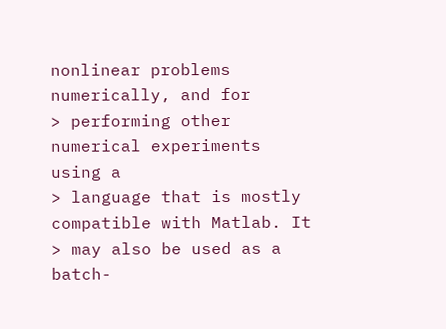nonlinear problems numerically, and for
> performing other numerical experiments using a
> language that is mostly compatible with Matlab. It
> may also be used as a batch-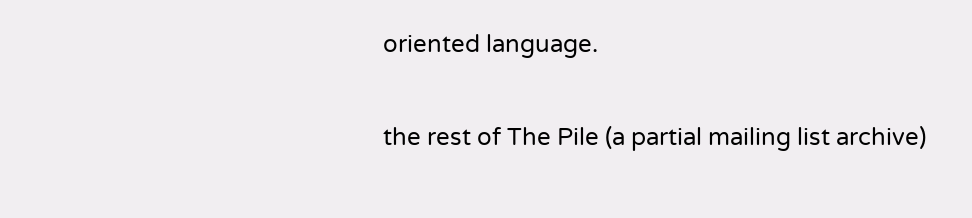oriented language.

the rest of The Pile (a partial mailing list archive)